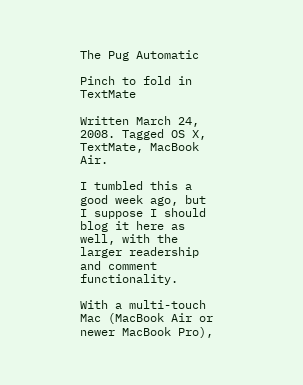The Pug Automatic

Pinch to fold in TextMate

Written March 24, 2008. Tagged OS X, TextMate, MacBook Air.

I tumbled this a good week ago, but I suppose I should blog it here as well, with the larger readership and comment functionality.

With a multi-touch Mac (MacBook Air or newer MacBook Pro),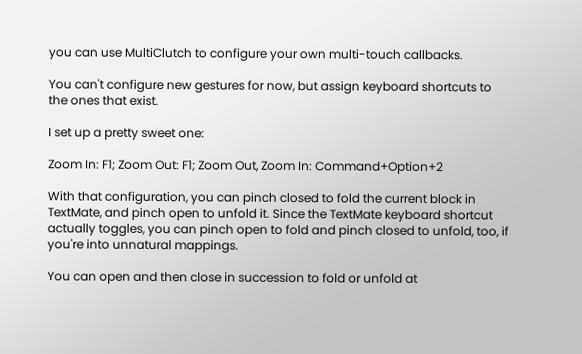you can use MultiClutch to configure your own multi-touch callbacks.

You can't configure new gestures for now, but assign keyboard shortcuts to the ones that exist.

I set up a pretty sweet one:

Zoom In: F1; Zoom Out: F1; Zoom Out, Zoom In: Command+Option+2

With that configuration, you can pinch closed to fold the current block in TextMate, and pinch open to unfold it. Since the TextMate keyboard shortcut actually toggles, you can pinch open to fold and pinch closed to unfold, too, if you're into unnatural mappings.

You can open and then close in succession to fold or unfold at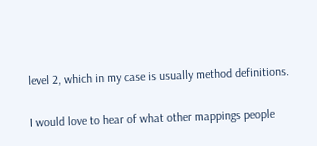level 2, which in my case is usually method definitions.

I would love to hear of what other mappings people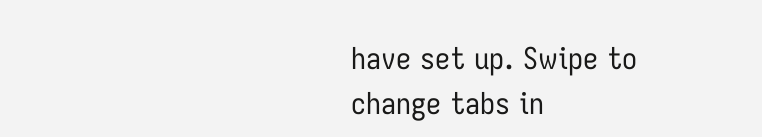have set up. Swipe to change tabs in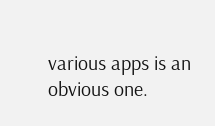various apps is an obvious one.